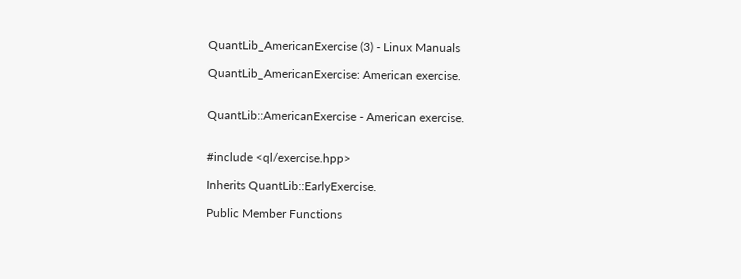QuantLib_AmericanExercise (3) - Linux Manuals

QuantLib_AmericanExercise: American exercise.


QuantLib::AmericanExercise - American exercise.


#include <ql/exercise.hpp>

Inherits QuantLib::EarlyExercise.

Public Member Functions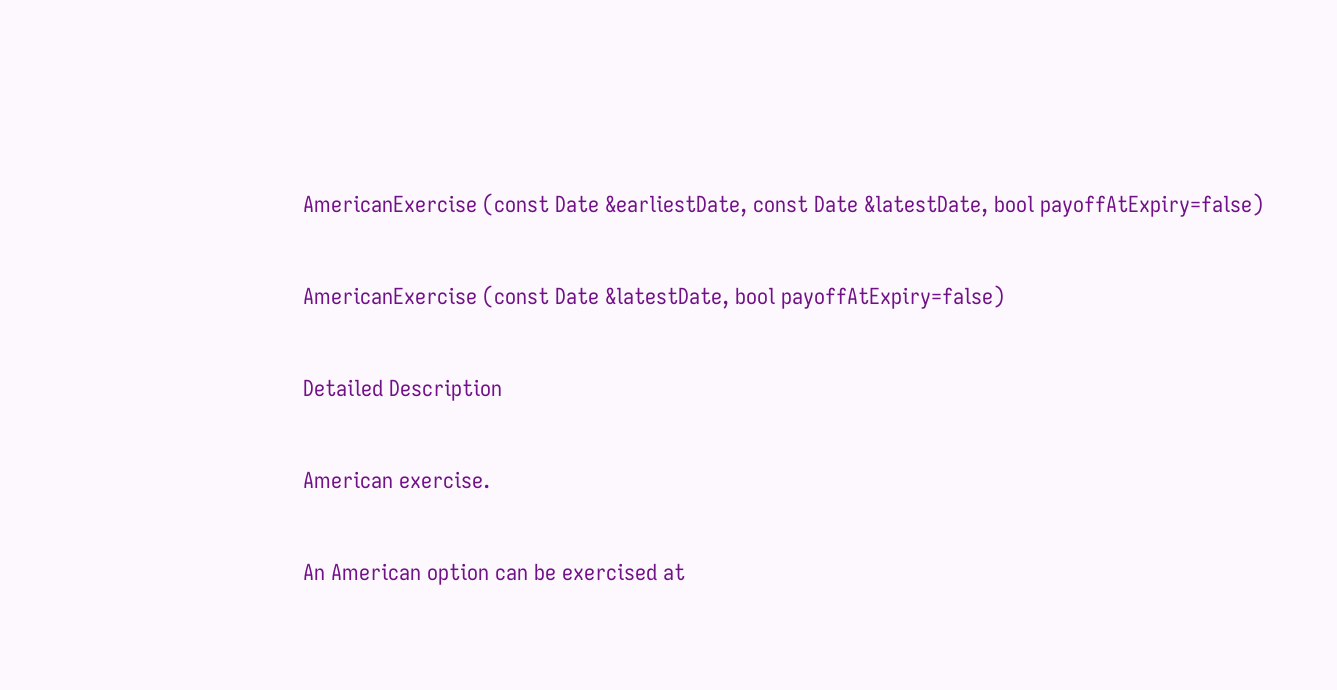AmericanExercise (const Date &earliestDate, const Date &latestDate, bool payoffAtExpiry=false)

AmericanExercise (const Date &latestDate, bool payoffAtExpiry=false)

Detailed Description

American exercise.

An American option can be exercised at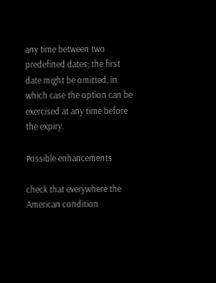any time between two predefined dates; the first date might be omitted, in which case the option can be exercised at any time before the expiry.

Possible enhancements

check that everywhere the American condition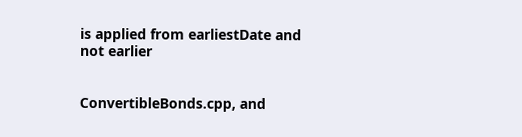is applied from earliestDate and not earlier


ConvertibleBonds.cpp, and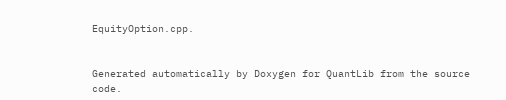EquityOption.cpp.


Generated automatically by Doxygen for QuantLib from the source code.